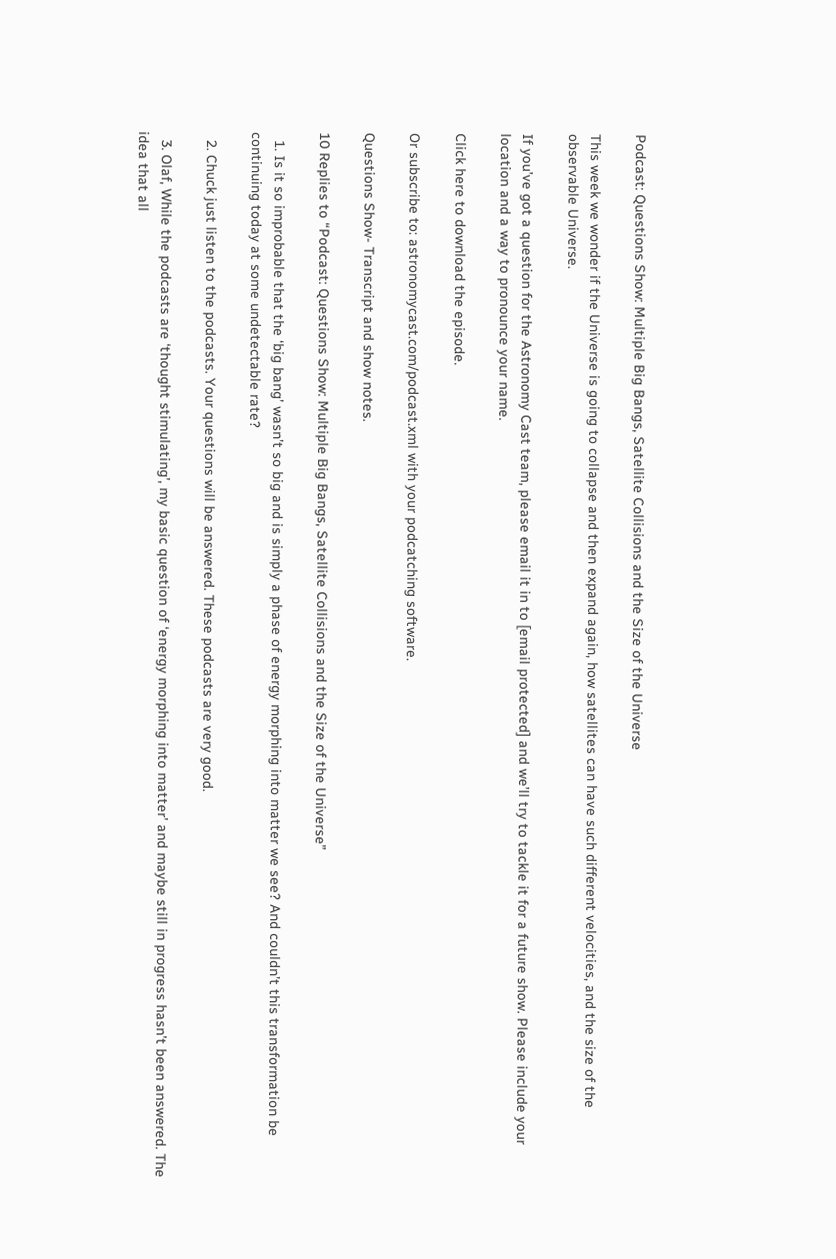Podcast: Questions Show: Multiple Big Bangs, Satellite Collisions and the Size of the Universe

This week we wonder if the Universe is going to collapse and then expand again, how satellites can have such different velocities, and the size of the observable Universe.

If you’ve got a question for the Astronomy Cast team, please email it in to [email protected] and we’ll try to tackle it for a future show. Please include your location and a way to pronounce your name.

Click here to download the episode.

Or subscribe to: astronomycast.com/podcast.xml with your podcatching software.

Questions Show- Transcript and show notes.

10 Replies to “Podcast: Questions Show: Multiple Big Bangs, Satellite Collisions and the Size of the Universe”

  1. Is it so improbable that the ‘big bang’ wasn’t so big and is simply a phase of energy morphing into matter we see? And couldn’t this transformation be continuing today at some undetectable rate?

  2. Chuck just listen to the podcasts. Your questions will be answered. These podcasts are very good.

  3. Olaf, While the podcasts are ‘thought stimulating’, my basic question of ‘energy morphing into matter’ and maybe still in progress hasn’t been answered. The idea that all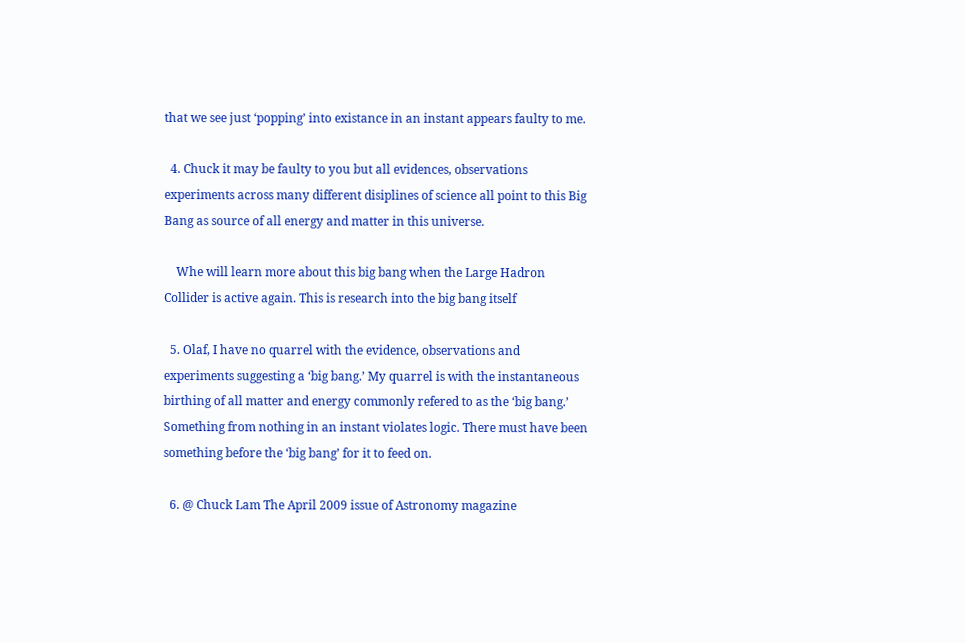that we see just ‘popping’ into existance in an instant appears faulty to me.

  4. Chuck it may be faulty to you but all evidences, observations experiments across many different disiplines of science all point to this Big Bang as source of all energy and matter in this universe.

    Whe will learn more about this big bang when the Large Hadron Collider is active again. This is research into the big bang itself

  5. Olaf, I have no quarrel with the evidence, observations and experiments suggesting a ‘big bang.’ My quarrel is with the instantaneous birthing of all matter and energy commonly refered to as the ‘big bang.’ Something from nothing in an instant violates logic. There must have been something before the ‘big bang’ for it to feed on.

  6. @ Chuck Lam The April 2009 issue of Astronomy magazine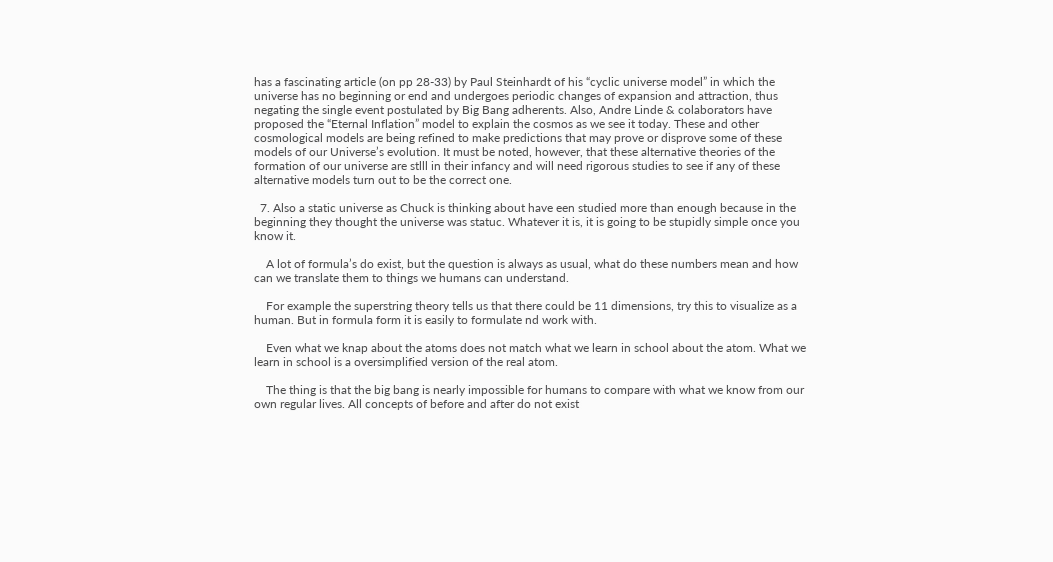has a fascinating article (on pp 28-33) by Paul Steinhardt of his “cyclic universe model” in which the universe has no beginning or end and undergoes periodic changes of expansion and attraction, thus negating the single event postulated by Big Bang adherents. Also, Andre Linde & colaborators have proposed the “Eternal Inflation” model to explain the cosmos as we see it today. These and other cosmological models are being refined to make predictions that may prove or disprove some of these models of our Universe’s evolution. It must be noted, however, that these alternative theories of the formation of our universe are stlll in their infancy and will need rigorous studies to see if any of these alternative models turn out to be the correct one.

  7. Also a static universe as Chuck is thinking about have een studied more than enough because in the beginning they thought the universe was statuc. Whatever it is, it is going to be stupidly simple once you know it.

    A lot of formula’s do exist, but the question is always as usual, what do these numbers mean and how can we translate them to things we humans can understand.

    For example the superstring theory tells us that there could be 11 dimensions, try this to visualize as a human. But in formula form it is easily to formulate nd work with.

    Even what we knap about the atoms does not match what we learn in school about the atom. What we learn in school is a oversimplified version of the real atom.

    The thing is that the big bang is nearly impossible for humans to compare with what we know from our own regular lives. All concepts of before and after do not exist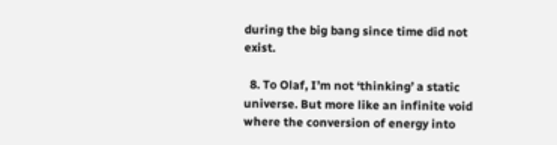during the big bang since time did not exist.

  8. To Olaf, I’m not ‘thinking’ a static universe. But more like an infinite void where the conversion of energy into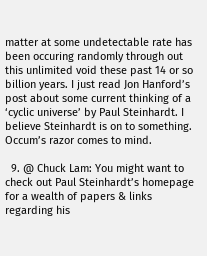matter at some undetectable rate has been occuring randomly through out this unlimited void these past 14 or so billion years. I just read Jon Hanford’s post about some current thinking of a ‘cyclic universe’ by Paul Steinhardt. I believe Steinhardt is on to something. Occum’s razor comes to mind.

  9. @ Chuck Lam: You might want to check out Paul Steinhardt’s homepage for a wealth of papers & links regarding his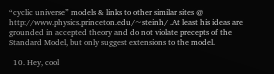“cyclic universe” models & links to other similar sites @ http://www.physics.princeton.edu/~steinh/ .At least his ideas are grounded in accepted theory and do not violate precepts of the Standard Model, but only suggest extensions to the model.

  10. Hey, cool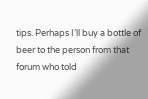tips. Perhaps I’ll buy a bottle of beer to the person from that forum who told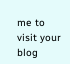me to visit your blog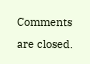Comments are closed.